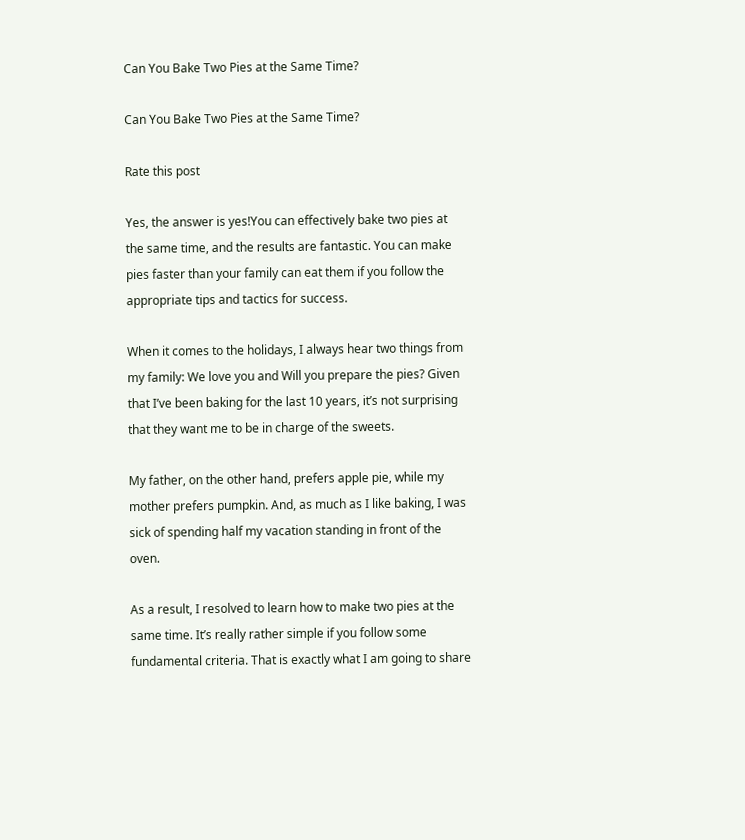Can You Bake Two Pies at the Same Time?

Can You Bake Two Pies at the Same Time?

Rate this post

Yes, the answer is yes!You can effectively bake two pies at the same time, and the results are fantastic. You can make pies faster than your family can eat them if you follow the appropriate tips and tactics for success.

When it comes to the holidays, I always hear two things from my family: We love you and Will you prepare the pies? Given that I’ve been baking for the last 10 years, it’s not surprising that they want me to be in charge of the sweets.

My father, on the other hand, prefers apple pie, while my mother prefers pumpkin. And, as much as I like baking, I was sick of spending half my vacation standing in front of the oven.

As a result, I resolved to learn how to make two pies at the same time. It’s really rather simple if you follow some fundamental criteria. That is exactly what I am going to share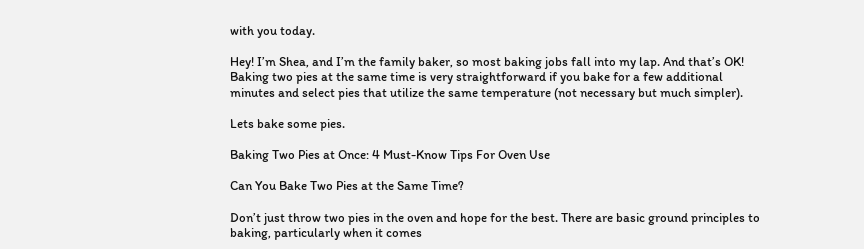with you today.

Hey! I’m Shea, and I’m the family baker, so most baking jobs fall into my lap. And that’s OK! Baking two pies at the same time is very straightforward if you bake for a few additional minutes and select pies that utilize the same temperature (not necessary but much simpler).

Lets bake some pies.

Baking Two Pies at Once: 4 Must-Know Tips For Oven Use

Can You Bake Two Pies at the Same Time?

Don’t just throw two pies in the oven and hope for the best. There are basic ground principles to baking, particularly when it comes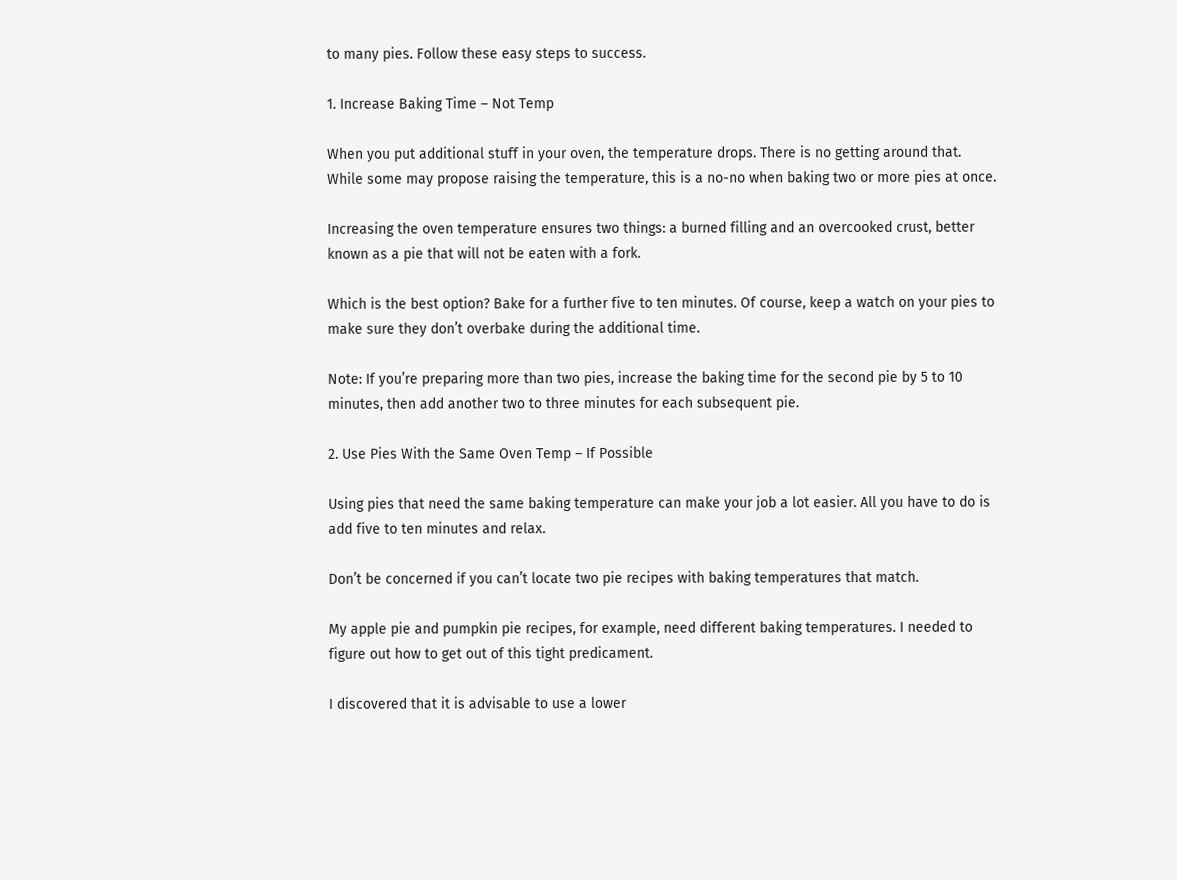to many pies. Follow these easy steps to success.

1. Increase Baking Time – Not Temp

When you put additional stuff in your oven, the temperature drops. There is no getting around that. While some may propose raising the temperature, this is a no-no when baking two or more pies at once.

Increasing the oven temperature ensures two things: a burned filling and an overcooked crust, better known as a pie that will not be eaten with a fork.

Which is the best option? Bake for a further five to ten minutes. Of course, keep a watch on your pies to make sure they don’t overbake during the additional time.

Note: If you’re preparing more than two pies, increase the baking time for the second pie by 5 to 10 minutes, then add another two to three minutes for each subsequent pie.

2. Use Pies With the Same Oven Temp – If Possible

Using pies that need the same baking temperature can make your job a lot easier. All you have to do is add five to ten minutes and relax.

Don’t be concerned if you can’t locate two pie recipes with baking temperatures that match.

My apple pie and pumpkin pie recipes, for example, need different baking temperatures. I needed to figure out how to get out of this tight predicament.

I discovered that it is advisable to use a lower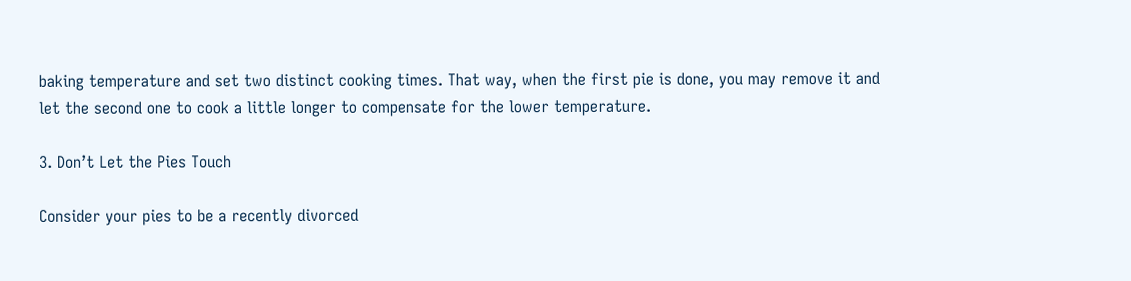baking temperature and set two distinct cooking times. That way, when the first pie is done, you may remove it and let the second one to cook a little longer to compensate for the lower temperature.

3. Don’t Let the Pies Touch

Consider your pies to be a recently divorced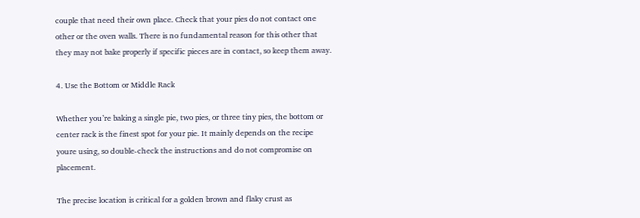couple that need their own place. Check that your pies do not contact one other or the oven walls. There is no fundamental reason for this other that they may not bake properly if specific pieces are in contact, so keep them away.

4. Use the Bottom or Middle Rack

Whether you’re baking a single pie, two pies, or three tiny pies, the bottom or center rack is the finest spot for your pie. It mainly depends on the recipe youre using, so double-check the instructions and do not compromise on placement.

The precise location is critical for a golden brown and flaky crust as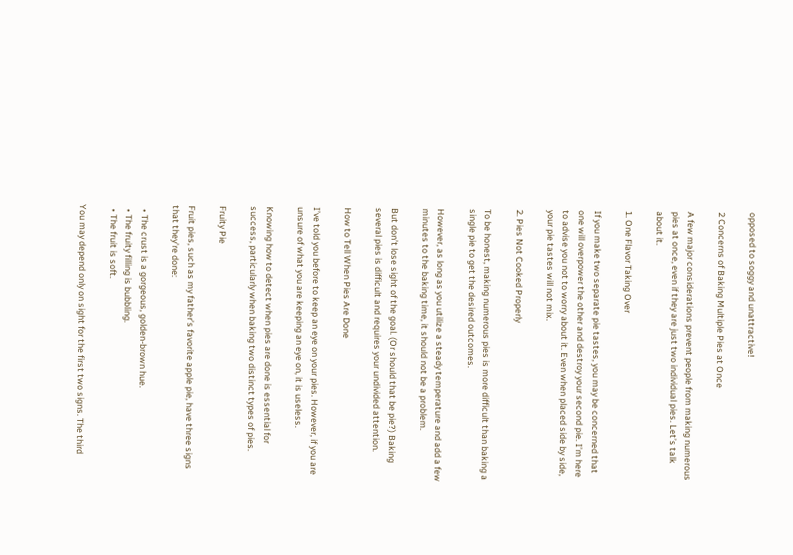opposed to soggy and unattractive!

2 Concerns of Baking Multiple Pies at Once

A few major considerations prevent people from making numerous pies at once, even if they are just two individual pies. Let’s talk about it.

1. One Flavor Taking Over

If you make two separate pie tastes, you may be concerned that one will overpower the other and destroy your second pie. I’m here to advise you not to worry about it. Even when placed side by side, your pie tastes will not mix.

2. Pies Not Cooked Properly

To be honest, making numerous pies is more difficult than baking a single pie to get the desired outcomes.

However, as long as you utilize a steady temperature and add a few minutes to the baking time, it should not be a problem.

But don’t lose sight of the goal. (Or should that be pie?) Baking several pies is difficult and requires your undivided attention.

How to Tell When Pies Are Done

I’ve told you before to keep an eye on your pies. However, if you are unsure of what you are keeping an eye on, it is useless.

Knowing how to detect when pies are done is essential for success, particularly when baking two distinct types of pies.

Fruity Pie

Fruit pies, such as my father’s favorite apple pie, have three signs that they’re done:

  • The crust is a gorgeous, golden-brown hue.
  • The fruity filling is bubbling.
  • The fruit is soft.

You may depend only on sight for the first two signs. The third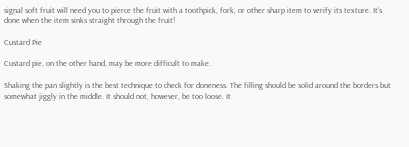signal soft fruit will need you to pierce the fruit with a toothpick, fork, or other sharp item to verify its texture. It’s done when the item sinks straight through the fruit!

Custard Pie

Custard pie, on the other hand, may be more difficult to make.

Shaking the pan slightly is the best technique to check for doneness. The filling should be solid around the borders but somewhat jiggly in the middle. It should not, however, be too loose. It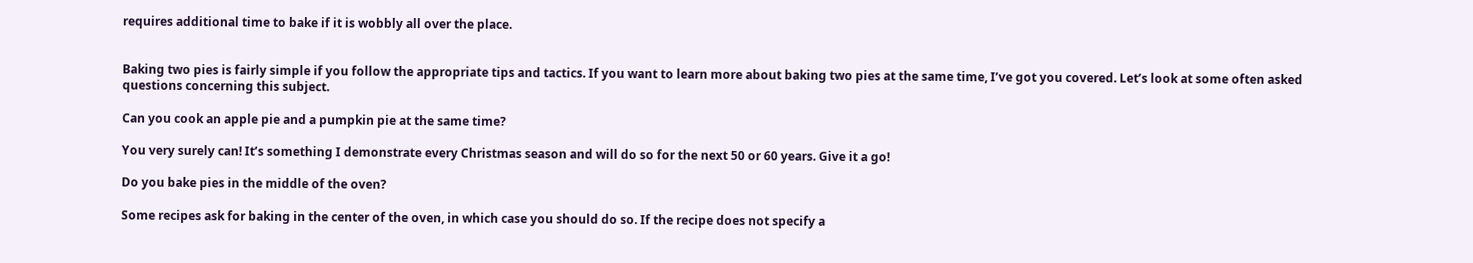requires additional time to bake if it is wobbly all over the place.


Baking two pies is fairly simple if you follow the appropriate tips and tactics. If you want to learn more about baking two pies at the same time, I’ve got you covered. Let’s look at some often asked questions concerning this subject.

Can you cook an apple pie and a pumpkin pie at the same time?

You very surely can! It’s something I demonstrate every Christmas season and will do so for the next 50 or 60 years. Give it a go!

Do you bake pies in the middle of the oven?

Some recipes ask for baking in the center of the oven, in which case you should do so. If the recipe does not specify a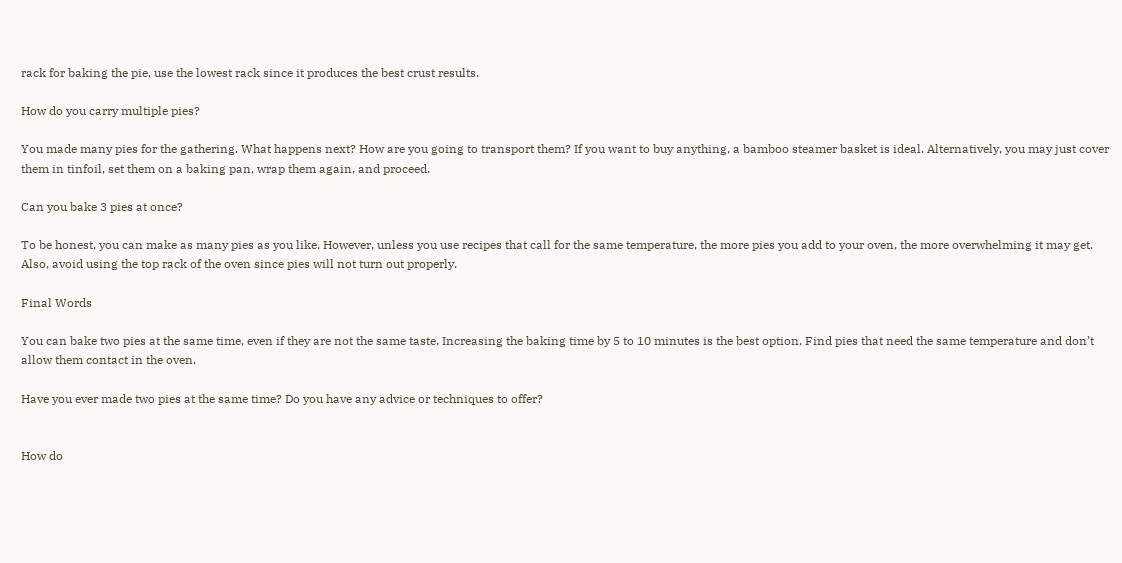rack for baking the pie, use the lowest rack since it produces the best crust results.

How do you carry multiple pies?

You made many pies for the gathering. What happens next? How are you going to transport them? If you want to buy anything, a bamboo steamer basket is ideal. Alternatively, you may just cover them in tinfoil, set them on a baking pan, wrap them again, and proceed.

Can you bake 3 pies at once?

To be honest, you can make as many pies as you like. However, unless you use recipes that call for the same temperature, the more pies you add to your oven, the more overwhelming it may get. Also, avoid using the top rack of the oven since pies will not turn out properly.

Final Words

You can bake two pies at the same time, even if they are not the same taste. Increasing the baking time by 5 to 10 minutes is the best option. Find pies that need the same temperature and don’t allow them contact in the oven.

Have you ever made two pies at the same time? Do you have any advice or techniques to offer?


How do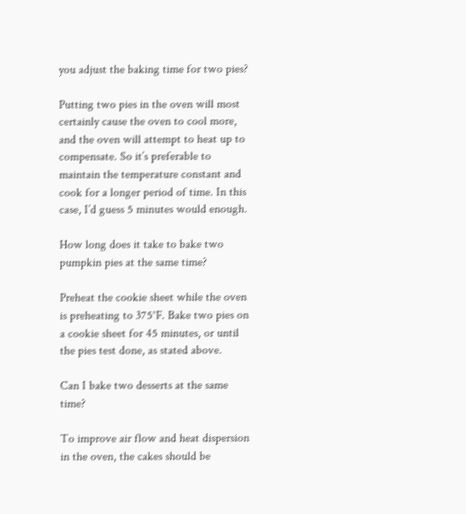you adjust the baking time for two pies?

Putting two pies in the oven will most certainly cause the oven to cool more, and the oven will attempt to heat up to compensate. So it’s preferable to maintain the temperature constant and cook for a longer period of time. In this case, I’d guess 5 minutes would enough.

How long does it take to bake two pumpkin pies at the same time?

Preheat the cookie sheet while the oven is preheating to 375°F. Bake two pies on a cookie sheet for 45 minutes, or until the pies test done, as stated above.

Can I bake two desserts at the same time?

To improve air flow and heat dispersion in the oven, the cakes should be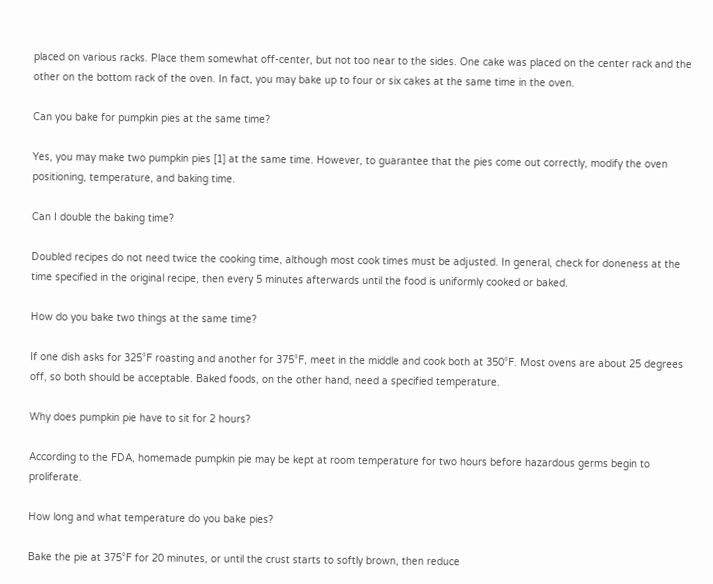placed on various racks. Place them somewhat off-center, but not too near to the sides. One cake was placed on the center rack and the other on the bottom rack of the oven. In fact, you may bake up to four or six cakes at the same time in the oven.

Can you bake for pumpkin pies at the same time?

Yes, you may make two pumpkin pies [1] at the same time. However, to guarantee that the pies come out correctly, modify the oven positioning, temperature, and baking time.

Can I double the baking time?

Doubled recipes do not need twice the cooking time, although most cook times must be adjusted. In general, check for doneness at the time specified in the original recipe, then every 5 minutes afterwards until the food is uniformly cooked or baked.

How do you bake two things at the same time?

If one dish asks for 325°F roasting and another for 375°F, meet in the middle and cook both at 350°F. Most ovens are about 25 degrees off, so both should be acceptable. Baked foods, on the other hand, need a specified temperature.

Why does pumpkin pie have to sit for 2 hours?

According to the FDA, homemade pumpkin pie may be kept at room temperature for two hours before hazardous germs begin to proliferate.

How long and what temperature do you bake pies?

Bake the pie at 375°F for 20 minutes, or until the crust starts to softly brown, then reduce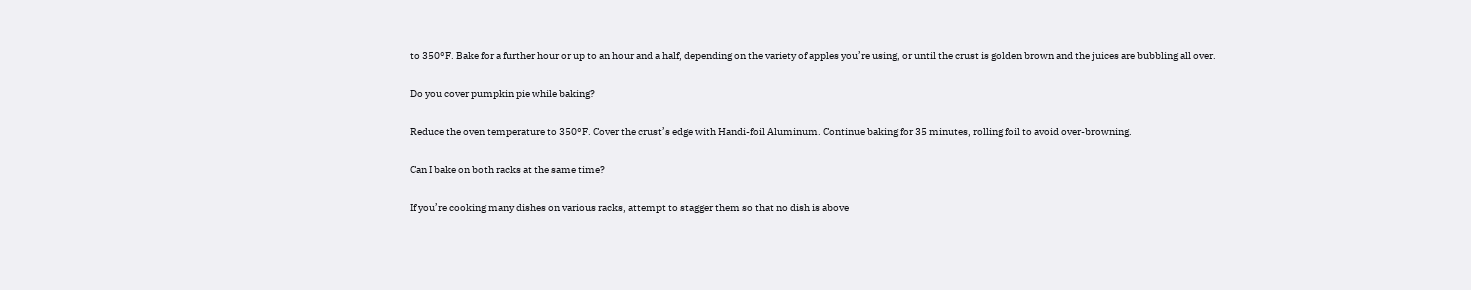to 350°F. Bake for a further hour or up to an hour and a half, depending on the variety of apples you’re using, or until the crust is golden brown and the juices are bubbling all over.

Do you cover pumpkin pie while baking?

Reduce the oven temperature to 350°F. Cover the crust’s edge with Handi-foil Aluminum. Continue baking for 35 minutes, rolling foil to avoid over-browning.

Can I bake on both racks at the same time?

If you’re cooking many dishes on various racks, attempt to stagger them so that no dish is above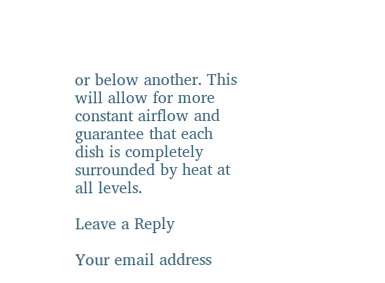or below another. This will allow for more constant airflow and guarantee that each dish is completely surrounded by heat at all levels.

Leave a Reply

Your email address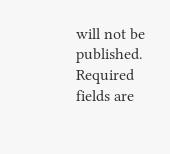will not be published. Required fields are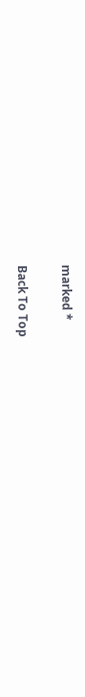marked *

Back To Top